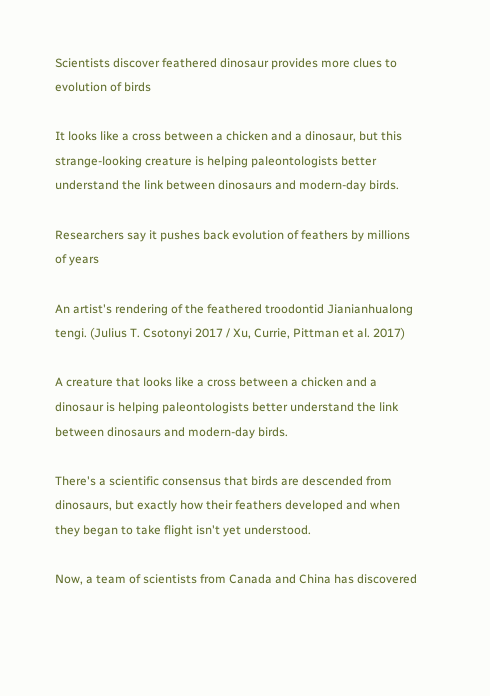Scientists discover feathered dinosaur provides more clues to evolution of birds

It looks like a cross between a chicken and a dinosaur, but this strange-looking creature is helping paleontologists better understand the link between dinosaurs and modern-day birds.

Researchers say it pushes back evolution of feathers by millions of years

An artist's rendering of the feathered troodontid Jianianhualong tengi. (Julius T. Csotonyi 2017 / Xu, Currie, Pittman et al. 2017)

A creature that looks like a cross between a chicken and a dinosaur is helping paleontologists better understand the link between dinosaurs and modern-day birds.

There's a scientific consensus that birds are descended from dinosaurs, but exactly how their feathers developed and when they began to take flight isn't yet understood.

Now, a team of scientists from Canada and China has discovered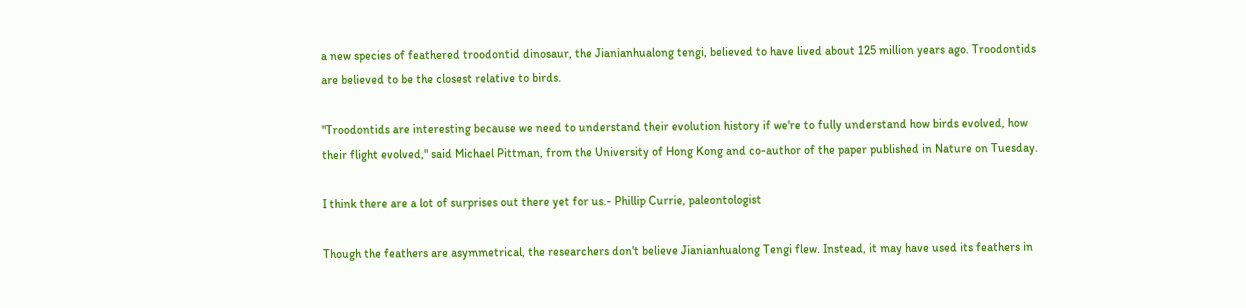a new species of feathered troodontid dinosaur, the Jianianhualong tengi, believed to have lived about 125 million years ago. Troodontids are believed to be the closest relative to birds.

"Troodontids are interesting because we need to understand their evolution history if we're to fully understand how birds evolved, how their flight evolved," said Michael Pittman, from the University of Hong Kong and co-author of the paper published in Nature on Tuesday.

I think there are a lot of surprises out there yet for us.- Phillip Currie, paleontologist

Though the feathers are asymmetrical, the researchers don't believe Jianianhualong Tengi flew. Instead, it may have used its feathers in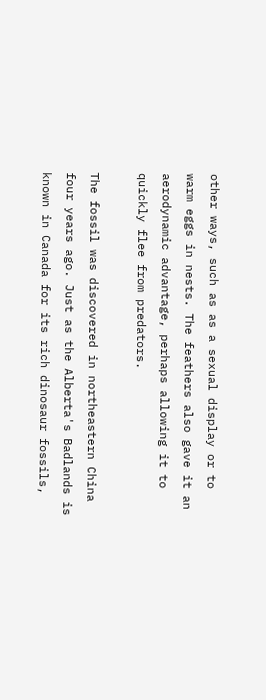other ways, such as as a sexual display or to warm eggs in nests. The feathers also gave it an aerodynamic advantage, perhaps allowing it to quickly flee from predators.

The fossil was discovered in northeastern China four years ago. Just as the Alberta's Badlands is known in Canada for its rich dinosaur fossils,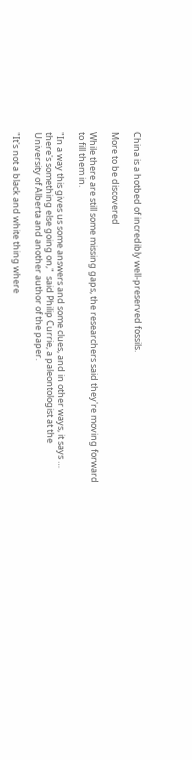China is a hotbed of incredibly well-preserved fossils.

More to be discovered

While there are still some missing gaps, the researchers said they're moving forward to fill them in.

"In a way this gives us some answers and some clues, and in other ways, it says … there's something else going on,"  said Philip Currie, a paleontologist at the University of Alberta and another author of the paper.

"It's not a black and white thing where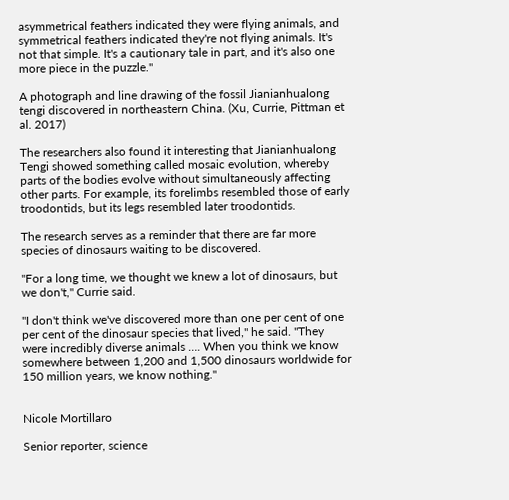asymmetrical feathers indicated they were flying animals, and symmetrical feathers indicated they're not flying animals. It's not that simple. It's a cautionary tale in part, and it's also one more piece in the puzzle."

A photograph and line drawing of the fossil Jianianhualong tengi discovered in northeastern China. (Xu, Currie, Pittman et al. 2017)

The researchers also found it interesting that Jianianhualong Tengi showed something called mosaic evolution, whereby parts of the bodies evolve without simultaneously affecting other parts. For example, its forelimbs resembled those of early troodontids, but its legs resembled later troodontids.

The research serves as a reminder that there are far more species of dinosaurs waiting to be discovered.

"For a long time, we thought we knew a lot of dinosaurs, but we don't," Currie said.

"I don't think we've discovered more than one per cent of one per cent of the dinosaur species that lived," he said. "They were incredibly diverse animals …. When you think we know somewhere between 1,200 and 1,500 dinosaurs worldwide for 150 million years, we know nothing."


Nicole Mortillaro

Senior reporter, science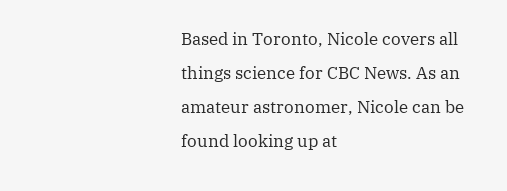Based in Toronto, Nicole covers all things science for CBC News. As an amateur astronomer, Nicole can be found looking up at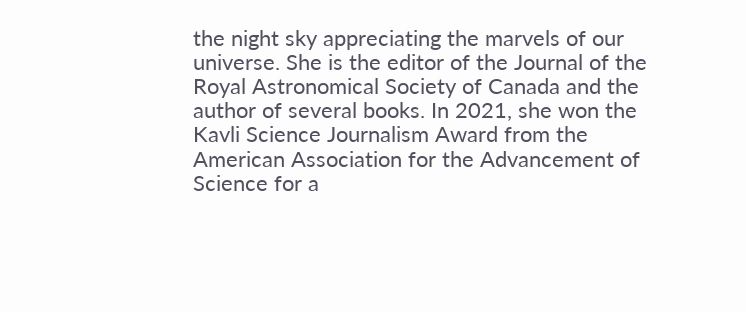the night sky appreciating the marvels of our universe. She is the editor of the Journal of the Royal Astronomical Society of Canada and the author of several books. In 2021, she won the Kavli Science Journalism Award from the American Association for the Advancement of Science for a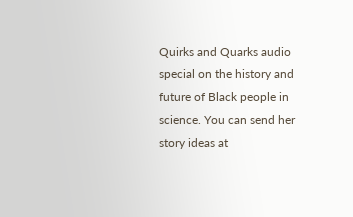Quirks and Quarks audio special on the history and future of Black people in science. You can send her story ideas at